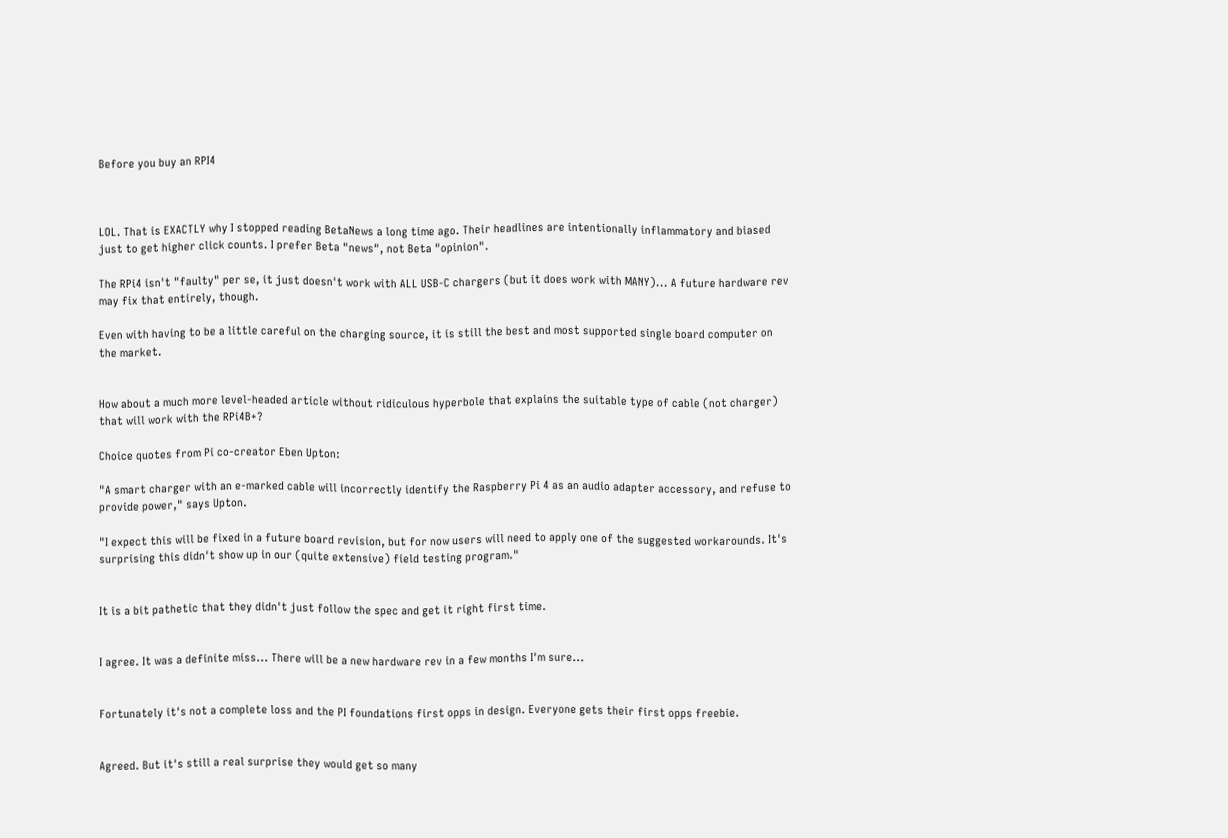Before you buy an RPI4



LOL. That is EXACTLY why I stopped reading BetaNews a long time ago. Their headlines are intentionally inflammatory and biased just to get higher click counts. I prefer Beta "news", not Beta "opinion".

The RPi4 isn't "faulty" per se, it just doesn't work with ALL USB-C chargers (but it does work with MANY)... A future hardware rev may fix that entirely, though.

Even with having to be a little careful on the charging source, it is still the best and most supported single board computer on the market.


How about a much more level-headed article without ridiculous hyperbole that explains the suitable type of cable (not charger) that will work with the RPi4B+?

Choice quotes from Pi co-creator Eben Upton:

"A smart charger with an e-marked cable will incorrectly identify the Raspberry Pi 4 as an audio adapter accessory, and refuse to provide power," says Upton.

"I expect this will be fixed in a future board revision, but for now users will need to apply one of the suggested workarounds. It's surprising this didn't show up in our (quite extensive) field testing program."


It is a bit pathetic that they didn't just follow the spec and get it right first time.


I agree. It was a definite miss... There will be a new hardware rev in a few months I'm sure...


Fortunately it's not a complete loss and the PI foundations first opps in design. Everyone gets their first opps freebie.


Agreed. But it's still a real surprise they would get so many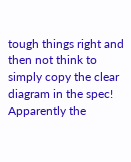tough things right and then not think to simply copy the clear diagram in the spec! Apparently the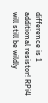difference is 1 additional resistor! RPi4 will still be wildly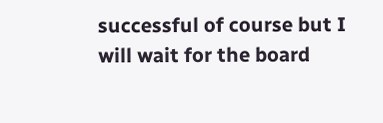successful of course but I will wait for the board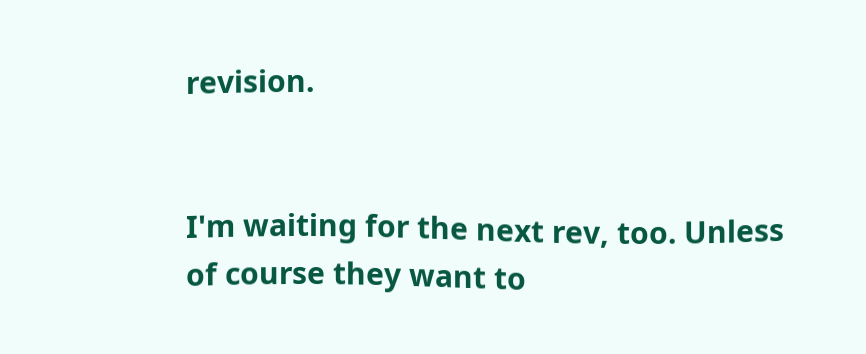revision.


I'm waiting for the next rev, too. Unless of course they want to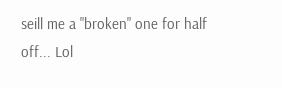seill me a "broken" one for half off... Lol